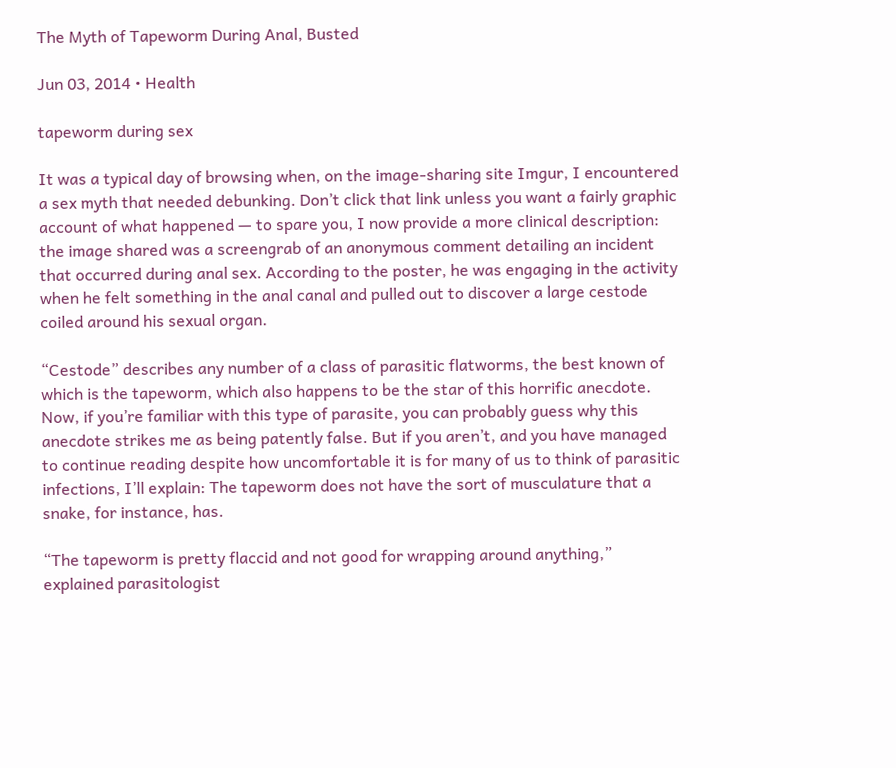The Myth of Tapeworm During Anal, Busted

Jun 03, 2014 • Health

tapeworm during sex

It was a typical day of browsing when, on the image-sharing site Imgur, I encountered a sex myth that needed debunking. Don’t click that link unless you want a fairly graphic account of what happened — to spare you, I now provide a more clinical description: the image shared was a screengrab of an anonymous comment detailing an incident that occurred during anal sex. According to the poster, he was engaging in the activity when he felt something in the anal canal and pulled out to discover a large cestode coiled around his sexual organ.

“Cestode” describes any number of a class of parasitic flatworms, the best known of which is the tapeworm, which also happens to be the star of this horrific anecdote. Now, if you’re familiar with this type of parasite, you can probably guess why this anecdote strikes me as being patently false. But if you aren’t, and you have managed to continue reading despite how uncomfortable it is for many of us to think of parasitic infections, I’ll explain: The tapeworm does not have the sort of musculature that a snake, for instance, has.

“The tapeworm is pretty flaccid and not good for wrapping around anything,” explained parasitologist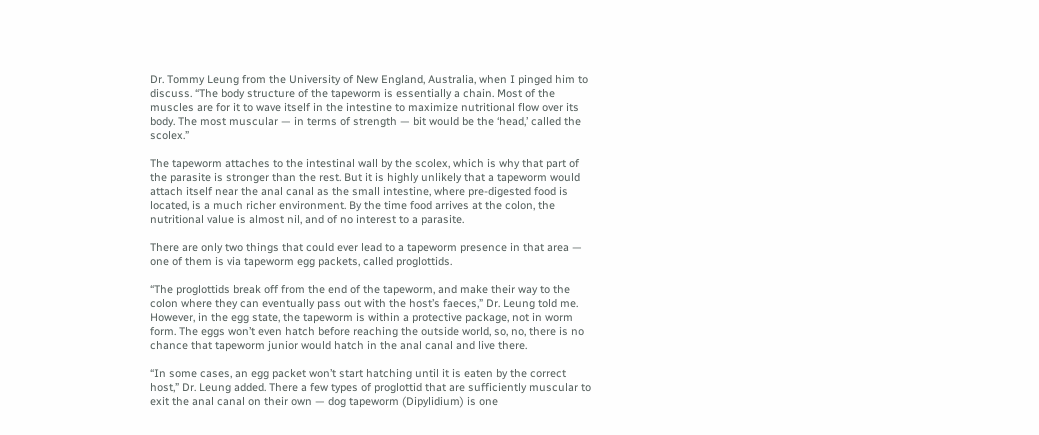Dr. Tommy Leung from the University of New England, Australia, when I pinged him to discuss. “The body structure of the tapeworm is essentially a chain. Most of the muscles are for it to wave itself in the intestine to maximize nutritional flow over its body. The most muscular — in terms of strength — bit would be the ‘head,’ called the scolex.”

The tapeworm attaches to the intestinal wall by the scolex, which is why that part of the parasite is stronger than the rest. But it is highly unlikely that a tapeworm would attach itself near the anal canal as the small intestine, where pre-digested food is located, is a much richer environment. By the time food arrives at the colon, the nutritional value is almost nil, and of no interest to a parasite.

There are only two things that could ever lead to a tapeworm presence in that area — one of them is via tapeworm egg packets, called proglottids.

“The proglottids break off from the end of the tapeworm, and make their way to the colon where they can eventually pass out with the host’s faeces,” Dr. Leung told me. However, in the egg state, the tapeworm is within a protective package, not in worm form. The eggs won’t even hatch before reaching the outside world, so, no, there is no chance that tapeworm junior would hatch in the anal canal and live there.

“In some cases, an egg packet won’t start hatching until it is eaten by the correct host,” Dr. Leung added. There a few types of proglottid that are sufficiently muscular to exit the anal canal on their own — dog tapeworm (Dipylidium) is one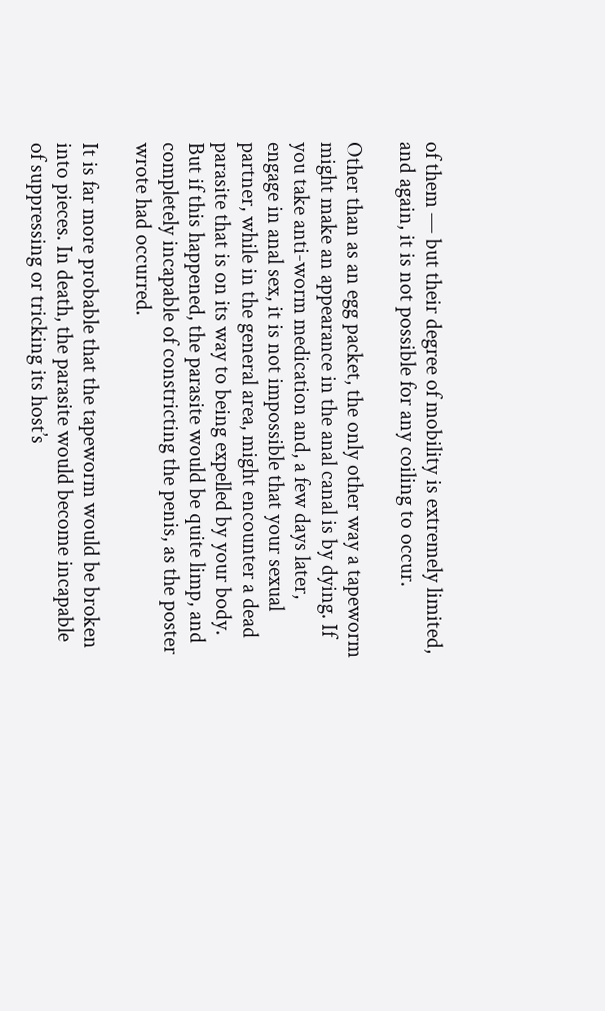of them — but their degree of mobility is extremely limited, and again, it is not possible for any coiling to occur.

Other than as an egg packet, the only other way a tapeworm might make an appearance in the anal canal is by dying. If you take anti-worm medication and, a few days later, engage in anal sex, it is not impossible that your sexual partner, while in the general area, might encounter a dead parasite that is on its way to being expelled by your body. But if this happened, the parasite would be quite limp, and completely incapable of constricting the penis, as the poster wrote had occurred.

It is far more probable that the tapeworm would be broken into pieces. In death, the parasite would become incapable of suppressing or tricking its host’s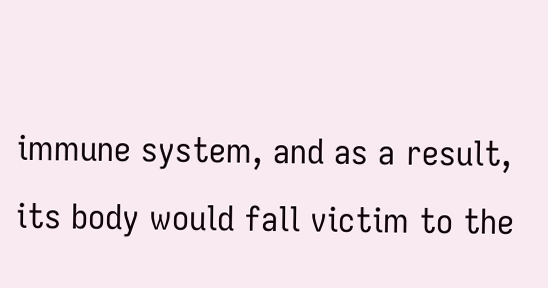immune system, and as a result, its body would fall victim to the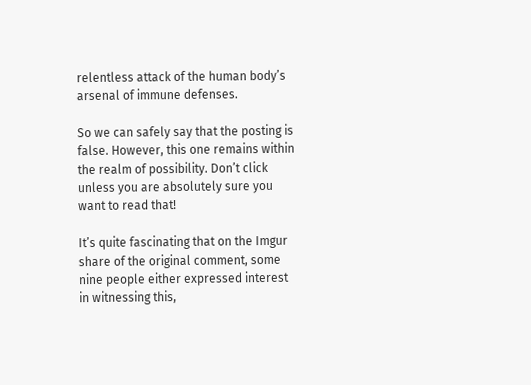relentless attack of the human body’s arsenal of immune defenses.

So we can safely say that the posting is false. However, this one remains within the realm of possibility. Don’t click unless you are absolutely sure you want to read that!

It’s quite fascinating that on the Imgur share of the original comment, some nine people either expressed interest in witnessing this,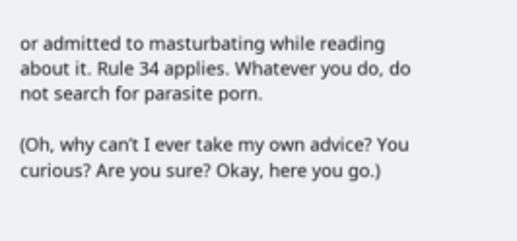or admitted to masturbating while reading about it. Rule 34 applies. Whatever you do, do not search for parasite porn.

(Oh, why can’t I ever take my own advice? You curious? Are you sure? Okay, here you go.)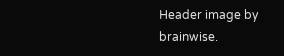Header image by brainwise.